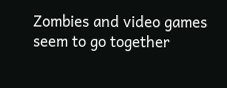Zombies and video games seem to go together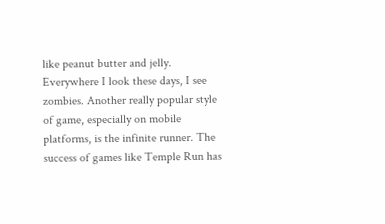like peanut butter and jelly. Everywhere I look these days, I see zombies. Another really popular style of game, especially on mobile platforms, is the infinite runner. The success of games like Temple Run has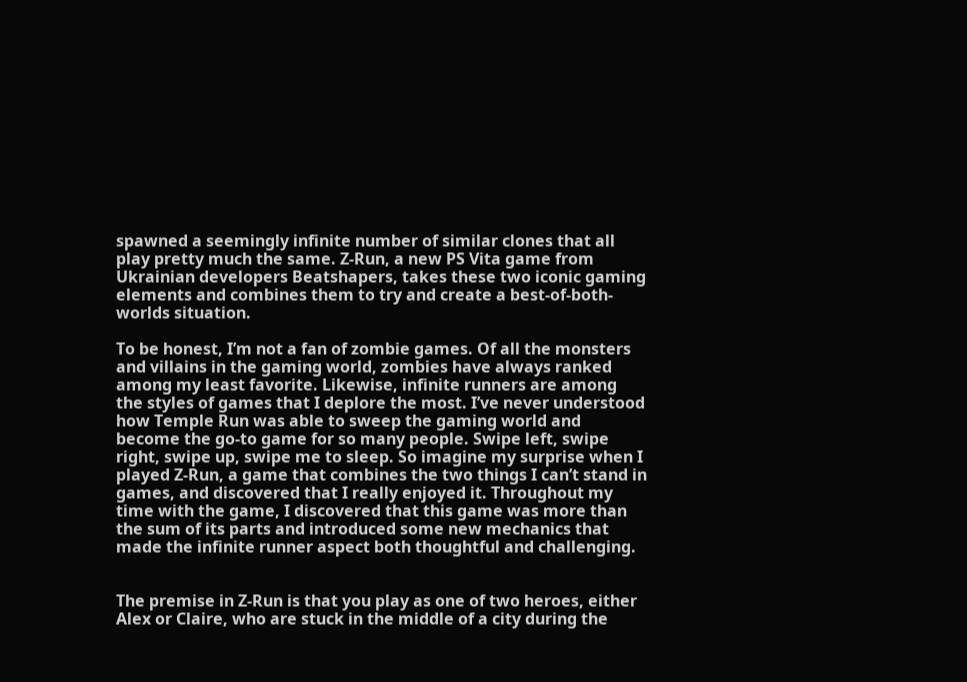spawned a seemingly infinite number of similar clones that all play pretty much the same. Z-Run, a new PS Vita game from Ukrainian developers Beatshapers, takes these two iconic gaming elements and combines them to try and create a best-of-both-worlds situation.

To be honest, I’m not a fan of zombie games. Of all the monsters and villains in the gaming world, zombies have always ranked among my least favorite. Likewise, infinite runners are among the styles of games that I deplore the most. I’ve never understood how Temple Run was able to sweep the gaming world and become the go-to game for so many people. Swipe left, swipe right, swipe up, swipe me to sleep. So imagine my surprise when I played Z-Run, a game that combines the two things I can’t stand in games, and discovered that I really enjoyed it. Throughout my time with the game, I discovered that this game was more than the sum of its parts and introduced some new mechanics that made the infinite runner aspect both thoughtful and challenging.


The premise in Z-Run is that you play as one of two heroes, either Alex or Claire, who are stuck in the middle of a city during the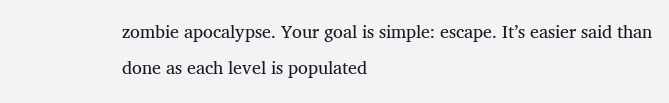zombie apocalypse. Your goal is simple: escape. It’s easier said than done as each level is populated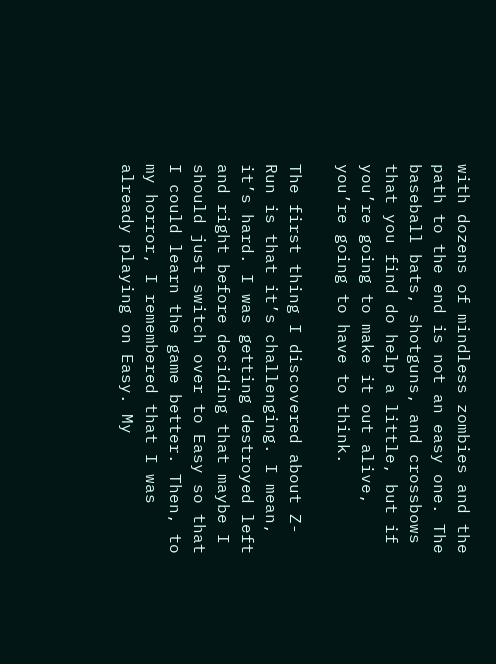with dozens of mindless zombies and the path to the end is not an easy one. The baseball bats, shotguns, and crossbows that you find do help a little, but if you’re going to make it out alive, you’re going to have to think.

The first thing I discovered about Z-Run is that it’s challenging. I mean, it’s hard. I was getting destroyed left and right before deciding that maybe I should just switch over to Easy so that I could learn the game better. Then, to my horror, I remembered that I was already playing on Easy. My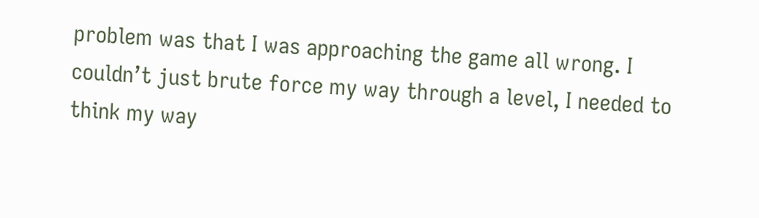problem was that I was approaching the game all wrong. I couldn’t just brute force my way through a level, I needed to think my way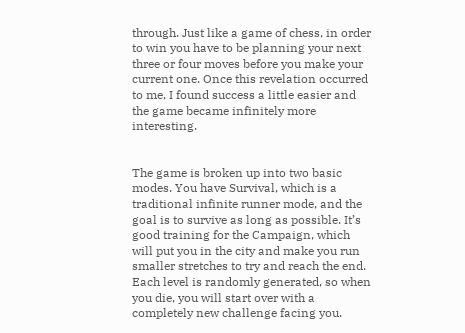through. Just like a game of chess, in order to win you have to be planning your next three or four moves before you make your current one. Once this revelation occurred to me, I found success a little easier and the game became infinitely more interesting.


The game is broken up into two basic modes. You have Survival, which is a traditional infinite runner mode, and the goal is to survive as long as possible. It’s good training for the Campaign, which will put you in the city and make you run smaller stretches to try and reach the end. Each level is randomly generated, so when you die, you will start over with a completely new challenge facing you.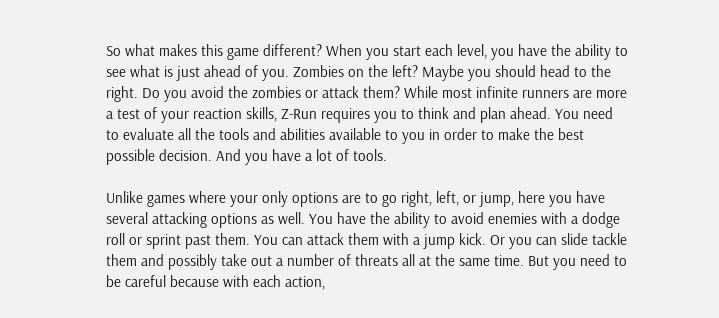So what makes this game different? When you start each level, you have the ability to see what is just ahead of you. Zombies on the left? Maybe you should head to the right. Do you avoid the zombies or attack them? While most infinite runners are more a test of your reaction skills, Z-Run requires you to think and plan ahead. You need to evaluate all the tools and abilities available to you in order to make the best possible decision. And you have a lot of tools.

Unlike games where your only options are to go right, left, or jump, here you have several attacking options as well. You have the ability to avoid enemies with a dodge roll or sprint past them. You can attack them with a jump kick. Or you can slide tackle them and possibly take out a number of threats all at the same time. But you need to be careful because with each action,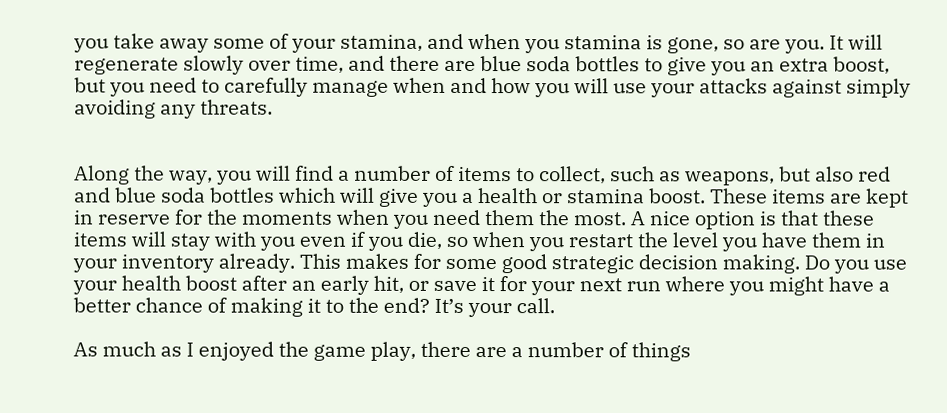you take away some of your stamina, and when you stamina is gone, so are you. It will regenerate slowly over time, and there are blue soda bottles to give you an extra boost, but you need to carefully manage when and how you will use your attacks against simply avoiding any threats.


Along the way, you will find a number of items to collect, such as weapons, but also red and blue soda bottles which will give you a health or stamina boost. These items are kept in reserve for the moments when you need them the most. A nice option is that these items will stay with you even if you die, so when you restart the level you have them in your inventory already. This makes for some good strategic decision making. Do you use your health boost after an early hit, or save it for your next run where you might have a better chance of making it to the end? It’s your call.

As much as I enjoyed the game play, there are a number of things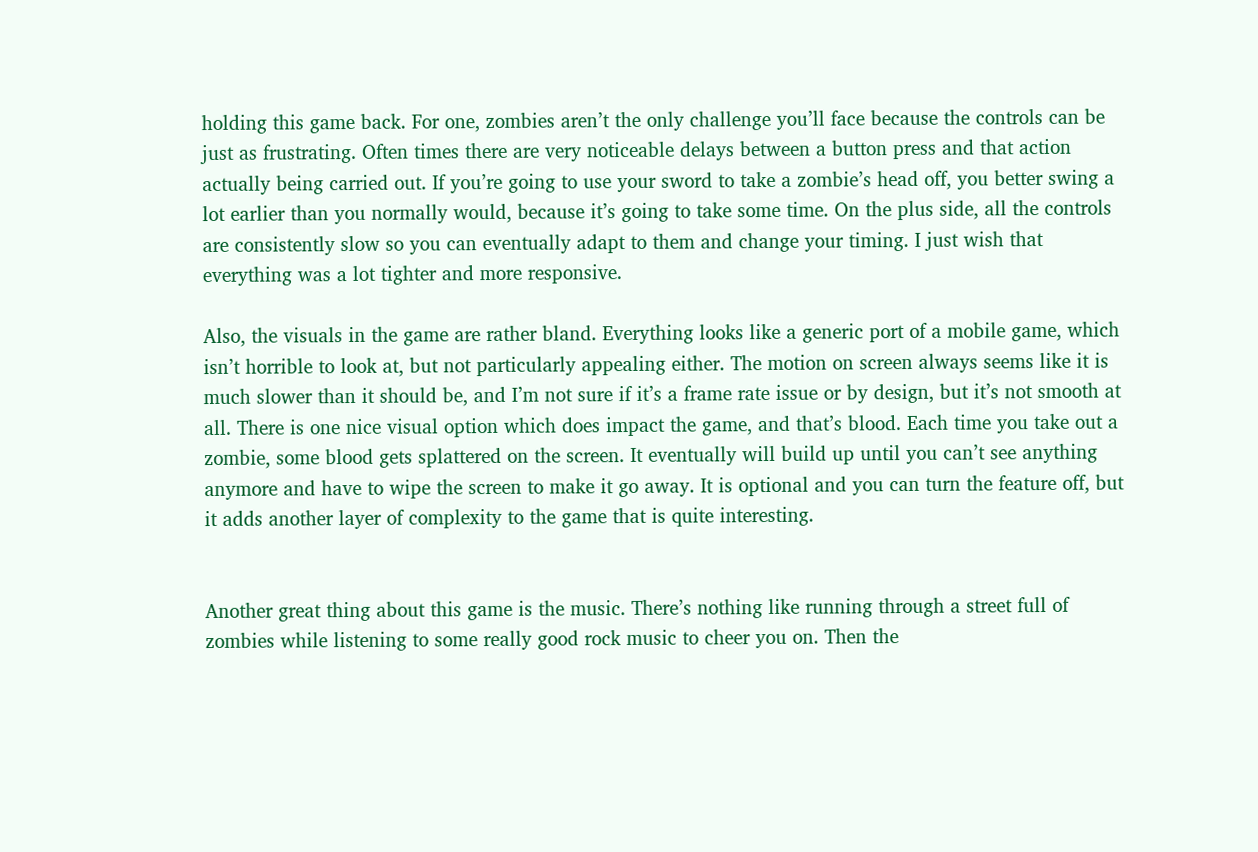holding this game back. For one, zombies aren’t the only challenge you’ll face because the controls can be just as frustrating. Often times there are very noticeable delays between a button press and that action actually being carried out. If you’re going to use your sword to take a zombie’s head off, you better swing a lot earlier than you normally would, because it’s going to take some time. On the plus side, all the controls are consistently slow so you can eventually adapt to them and change your timing. I just wish that everything was a lot tighter and more responsive.

Also, the visuals in the game are rather bland. Everything looks like a generic port of a mobile game, which isn’t horrible to look at, but not particularly appealing either. The motion on screen always seems like it is much slower than it should be, and I’m not sure if it’s a frame rate issue or by design, but it’s not smooth at all. There is one nice visual option which does impact the game, and that’s blood. Each time you take out a zombie, some blood gets splattered on the screen. It eventually will build up until you can’t see anything anymore and have to wipe the screen to make it go away. It is optional and you can turn the feature off, but it adds another layer of complexity to the game that is quite interesting.


Another great thing about this game is the music. There’s nothing like running through a street full of zombies while listening to some really good rock music to cheer you on. Then the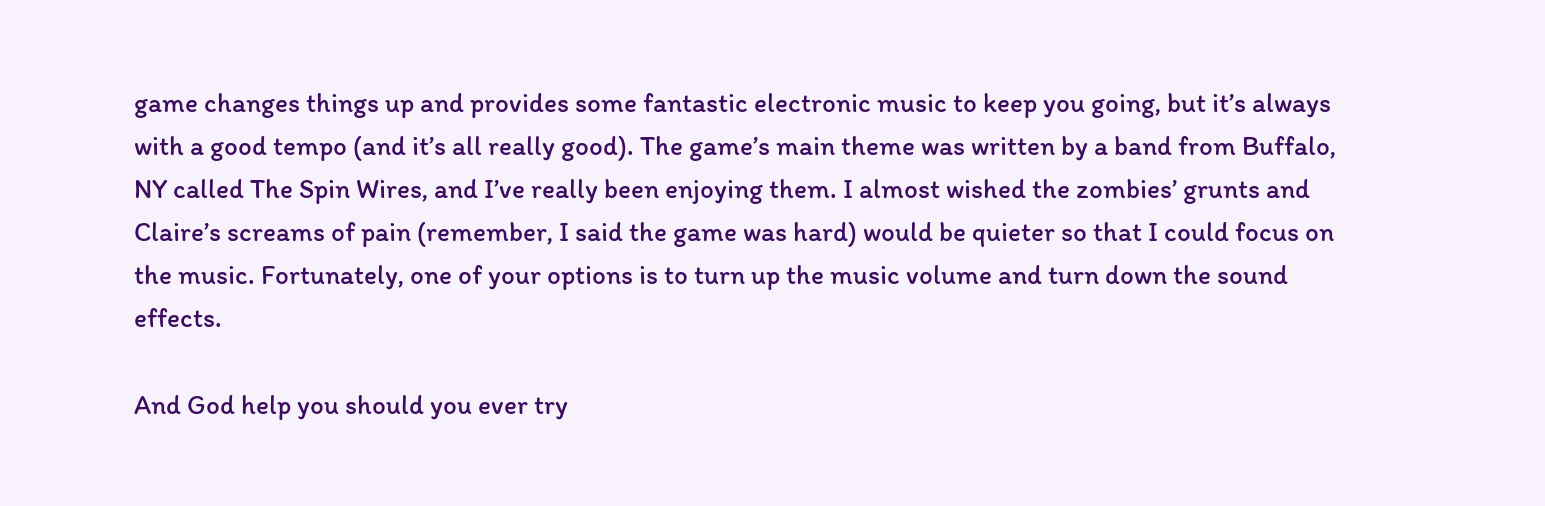game changes things up and provides some fantastic electronic music to keep you going, but it’s always with a good tempo (and it’s all really good). The game’s main theme was written by a band from Buffalo, NY called The Spin Wires, and I’ve really been enjoying them. I almost wished the zombies’ grunts and Claire’s screams of pain (remember, I said the game was hard) would be quieter so that I could focus on the music. Fortunately, one of your options is to turn up the music volume and turn down the sound effects.

And God help you should you ever try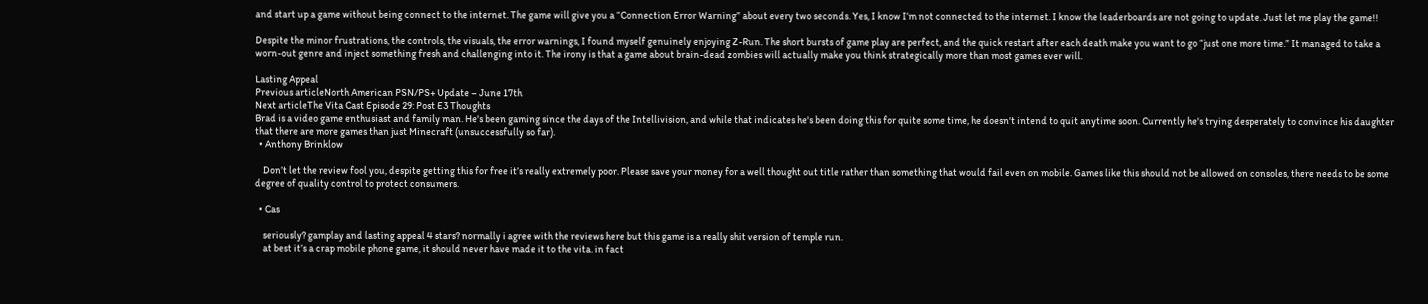and start up a game without being connect to the internet. The game will give you a “Connection Error Warning” about every two seconds. Yes, I know I’m not connected to the internet. I know the leaderboards are not going to update. Just let me play the game!!

Despite the minor frustrations, the controls, the visuals, the error warnings, I found myself genuinely enjoying Z-Run. The short bursts of game play are perfect, and the quick restart after each death make you want to go “just one more time.” It managed to take a worn-out genre and inject something fresh and challenging into it. The irony is that a game about brain-dead zombies will actually make you think strategically more than most games ever will.

Lasting Appeal
Previous articleNorth American PSN/PS+ Update – June 17th
Next articleThe Vita Cast Episode 29: Post E3 Thoughts
Brad is a video game enthusiast and family man. He's been gaming since the days of the Intellivision, and while that indicates he's been doing this for quite some time, he doesn't intend to quit anytime soon. Currently he's trying desperately to convince his daughter that there are more games than just Minecraft (unsuccessfully so far).
  • Anthony Brinklow

    Don’t let the review fool you, despite getting this for free it’s really extremely poor. Please save your money for a well thought out title rather than something that would fail even on mobile. Games like this should not be allowed on consoles, there needs to be some degree of quality control to protect consumers.

  • Cas

    seriously? gamplay and lasting appeal 4 stars? normally i agree with the reviews here but this game is a really shit version of temple run.
    at best it’s a crap mobile phone game, it should never have made it to the vita. in fact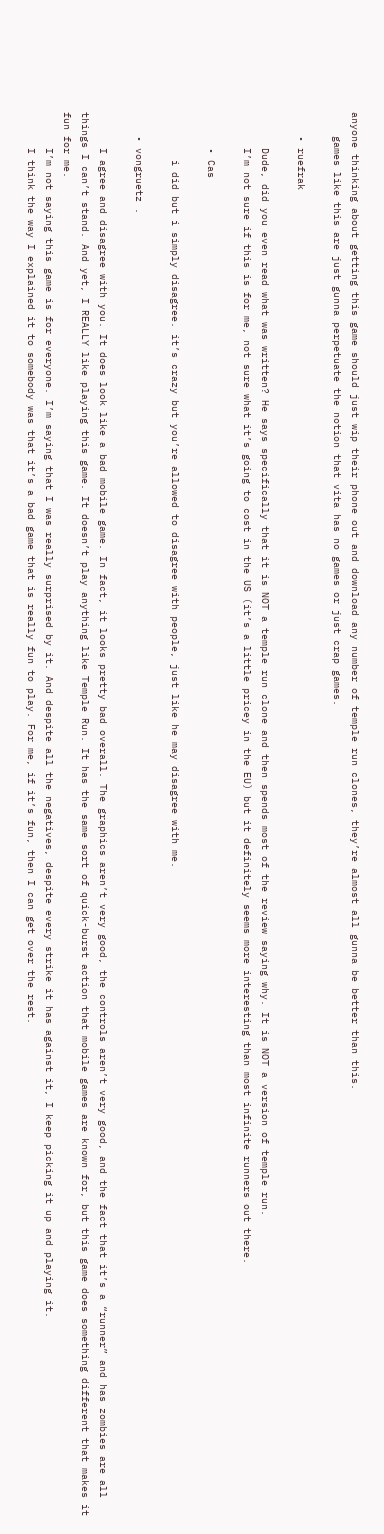anyone thinking about getting this game should just wip their phone out and download any number of temple run clones, they’re almost all gunna be better than this.
    games like this are just gunna perpetuate the notion that vita has no games or just crap games.

    • ruefrak

      Dude, did you even read what was written? He says specifically that it is NOT a temple run clone and then spends most of the review saying why. It is NOT a version of temple run.
      I’m not sure if this is for me, not sure what it’s going to cost in the US (it’s a little pricey in the EU) but it definitely seems more interesting than most infinite runners out there.

      • Cas

        i did but i simply disagree. it’s crazy but you’re allowed to disagree with people, just like he may disagree with me.

    • vongruetz .

      I agree and disagree with you. It does look like a bad mobile game. In fact, it looks pretty bad overall. The graphics aren’t very good, the controls aren’t very good, and the fact that it’s a “runner” and has zombies are all things I can’t stand. And yet, I REALLY like playing this game. It doesn’t play anything like Temple Run. It has the same sort of quick-burst action that mobile games are known for, but this game does something different that makes it fun for me.
      I’m not saying this game is for everyone. I’m saying that I was really surprised by it. And despite all the negatives, despite every strike it has against it, I keep picking it up and playing it.
      I think the way I explained it to somebody was that it’s a bad game that is really fun to play. For me, if it’s fun, then I can get over the rest.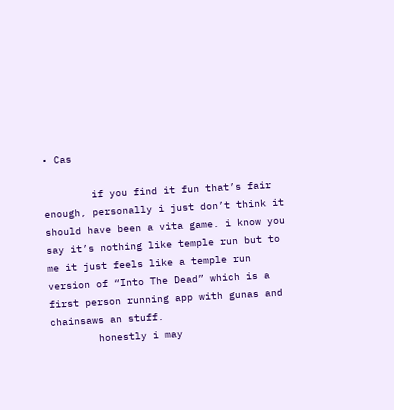• Cas

        if you find it fun that’s fair enough, personally i just don’t think it should have been a vita game. i know you say it’s nothing like temple run but to me it just feels like a temple run version of “Into The Dead” which is a first person running app with gunas and chainsaws an stuff.
        honestly i may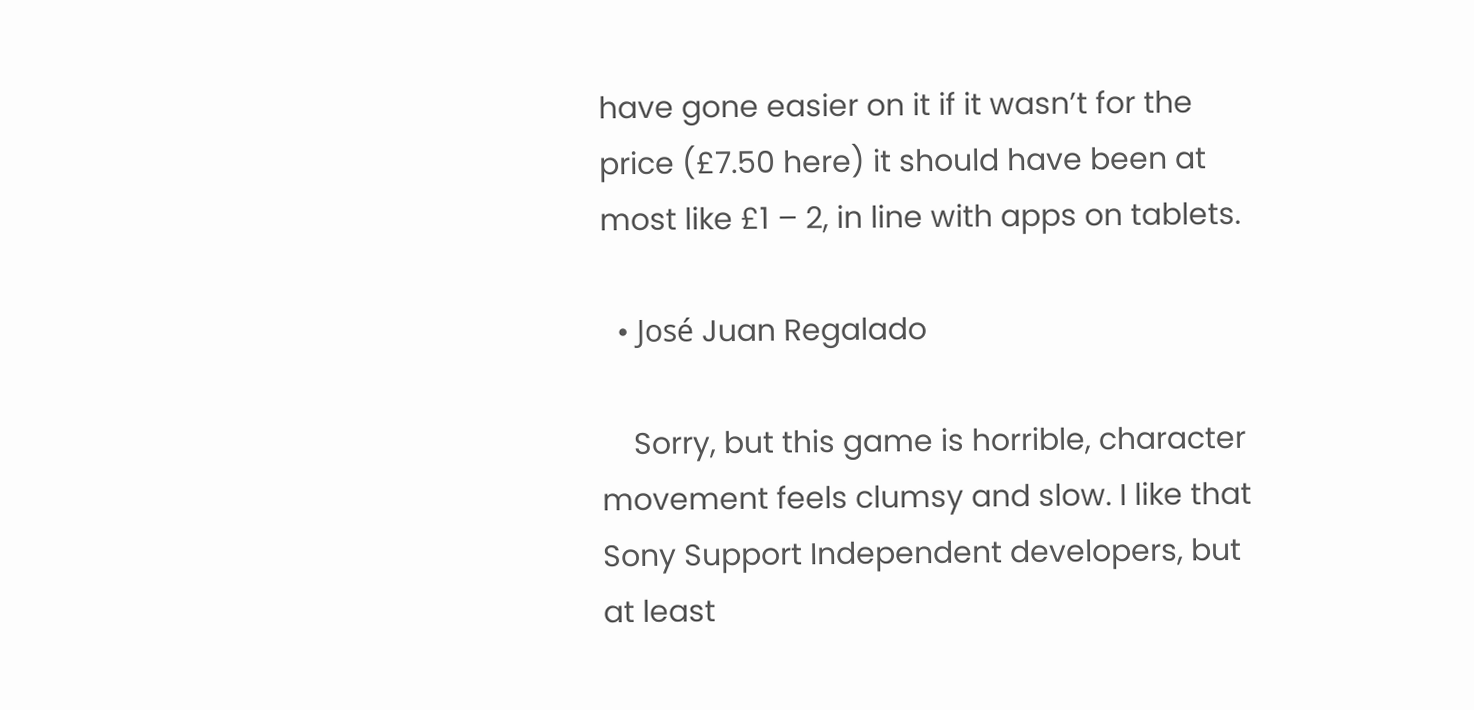have gone easier on it if it wasn’t for the price (£7.50 here) it should have been at most like £1 – 2, in line with apps on tablets.

  • José Juan Regalado

    Sorry, but this game is horrible, character movement feels clumsy and slow. I like that Sony Support Independent developers, but at least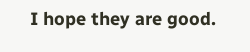I hope they are good.